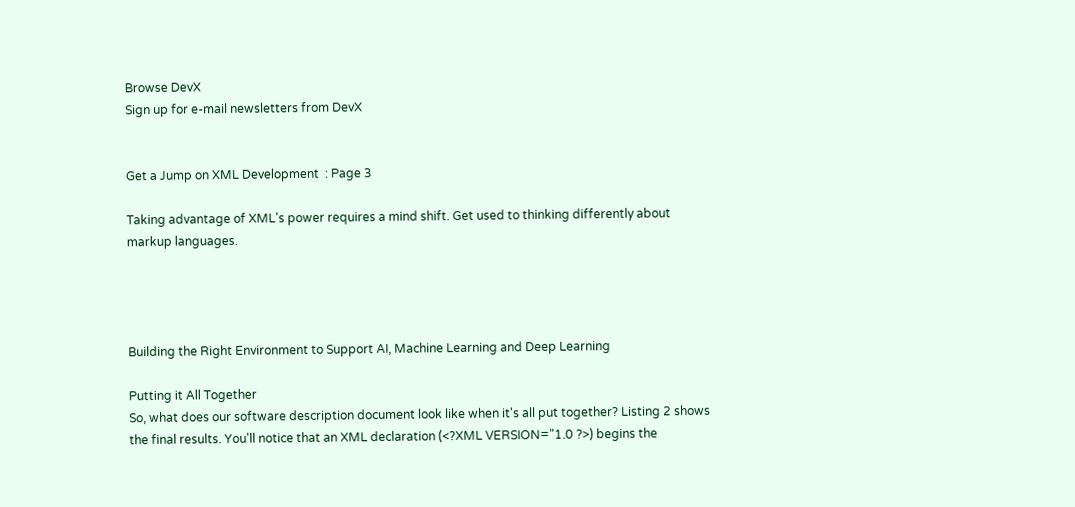Browse DevX
Sign up for e-mail newsletters from DevX


Get a Jump on XML Development  : Page 3

Taking advantage of XML's power requires a mind shift. Get used to thinking differently about markup languages.




Building the Right Environment to Support AI, Machine Learning and Deep Learning

Putting it All Together
So, what does our software description document look like when it's all put together? Listing 2 shows the final results. You'll notice that an XML declaration (<?XML VERSION="1.0 ?>) begins the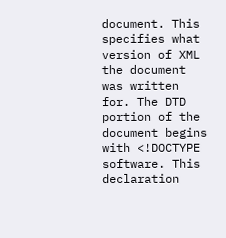document. This specifies what version of XML the document was written for. The DTD portion of the document begins with <!DOCTYPE software. This declaration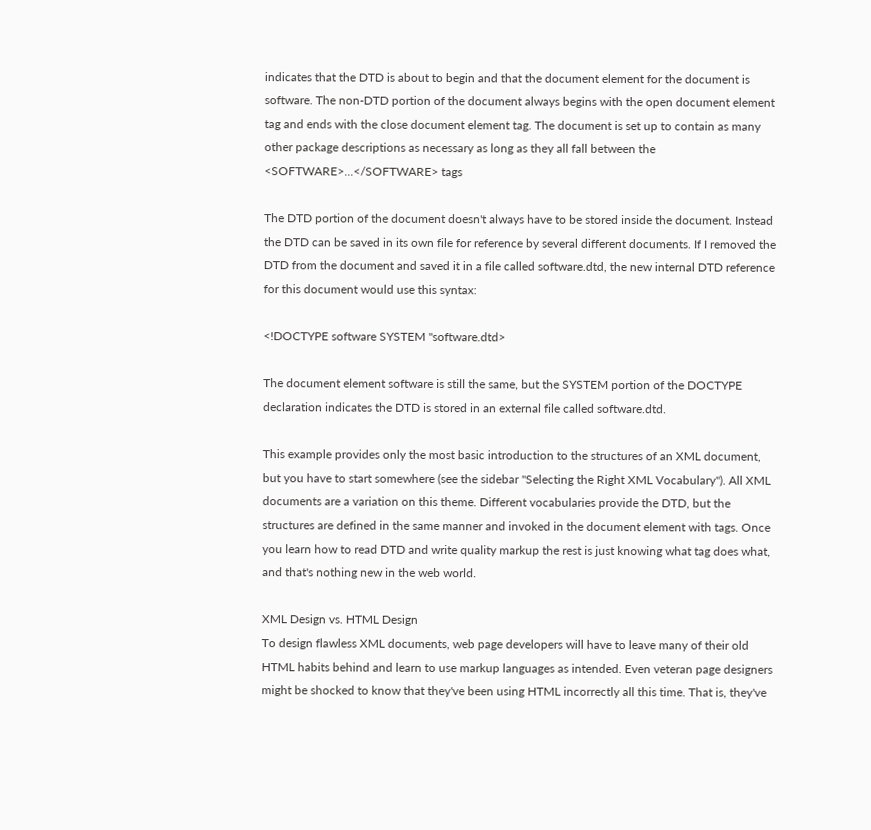indicates that the DTD is about to begin and that the document element for the document is software. The non-DTD portion of the document always begins with the open document element tag and ends with the close document element tag. The document is set up to contain as many other package descriptions as necessary as long as they all fall between the <SOFTWARE>...</SOFTWARE> tags

The DTD portion of the document doesn't always have to be stored inside the document. Instead the DTD can be saved in its own file for reference by several different documents. If I removed the DTD from the document and saved it in a file called software.dtd, the new internal DTD reference for this document would use this syntax:

<!DOCTYPE software SYSTEM "software.dtd>

The document element software is still the same, but the SYSTEM portion of the DOCTYPE declaration indicates the DTD is stored in an external file called software.dtd.

This example provides only the most basic introduction to the structures of an XML document, but you have to start somewhere (see the sidebar "Selecting the Right XML Vocabulary"). All XML documents are a variation on this theme. Different vocabularies provide the DTD, but the structures are defined in the same manner and invoked in the document element with tags. Once you learn how to read DTD and write quality markup the rest is just knowing what tag does what, and that's nothing new in the web world.

XML Design vs. HTML Design
To design flawless XML documents, web page developers will have to leave many of their old HTML habits behind and learn to use markup languages as intended. Even veteran page designers might be shocked to know that they've been using HTML incorrectly all this time. That is, they've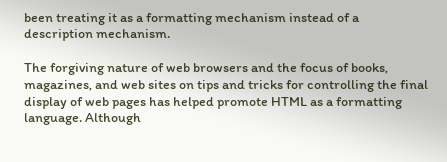been treating it as a formatting mechanism instead of a description mechanism.

The forgiving nature of web browsers and the focus of books, magazines, and web sites on tips and tricks for controlling the final display of web pages has helped promote HTML as a formatting language. Although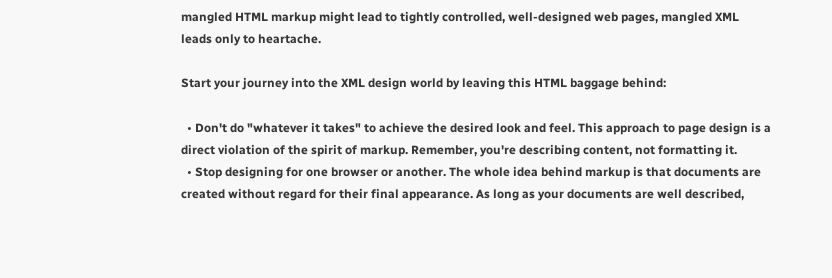mangled HTML markup might lead to tightly controlled, well-designed web pages, mangled XML leads only to heartache.

Start your journey into the XML design world by leaving this HTML baggage behind:

  • Don't do "whatever it takes" to achieve the desired look and feel. This approach to page design is a direct violation of the spirit of markup. Remember, you're describing content, not formatting it.
  • Stop designing for one browser or another. The whole idea behind markup is that documents are created without regard for their final appearance. As long as your documents are well described,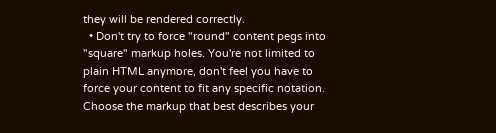they will be rendered correctly.
  • Don't try to force "round" content pegs into "square" markup holes. You're not limited to plain HTML anymore, don't feel you have to force your content to fit any specific notation. Choose the markup that best describes your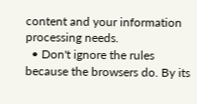content and your information processing needs.
  • Don't ignore the rules because the browsers do. By its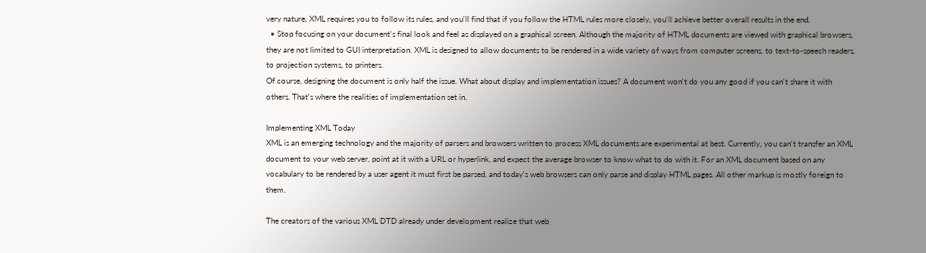very nature, XML requires you to follow its rules, and you'll find that if you follow the HTML rules more closely, you'll achieve better overall results in the end.
  • Stop focusing on your document's final look and feel as displayed on a graphical screen. Although the majority of HTML documents are viewed with graphical browsers, they are not limited to GUI interpretation. XML is designed to allow documents to be rendered in a wide variety of ways from computer screens, to text-to-speech readers, to projection systems, to printers.
Of course, designing the document is only half the issue. What about display and implementation issues? A document won't do you any good if you can't share it with others. That's where the realities of implementation set in.

Implementing XML Today
XML is an emerging technology and the majority of parsers and browsers written to process XML documents are experimental at best. Currently, you can't transfer an XML document to your web server, point at it with a URL or hyperlink, and expect the average browser to know what to do with it. For an XML document based on any vocabulary to be rendered by a user agent it must first be parsed, and today's web browsers can only parse and display HTML pages. All other markup is mostly foreign to them.

The creators of the various XML DTD already under development realize that web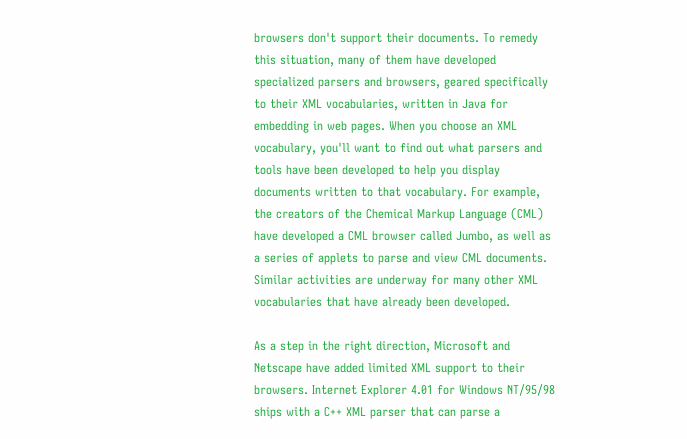browsers don't support their documents. To remedy this situation, many of them have developed specialized parsers and browsers, geared specifically to their XML vocabularies, written in Java for embedding in web pages. When you choose an XML vocabulary, you'll want to find out what parsers and tools have been developed to help you display documents written to that vocabulary. For example, the creators of the Chemical Markup Language (CML) have developed a CML browser called Jumbo, as well as a series of applets to parse and view CML documents. Similar activities are underway for many other XML vocabularies that have already been developed.

As a step in the right direction, Microsoft and Netscape have added limited XML support to their browsers. Internet Explorer 4.01 for Windows NT/95/98 ships with a C++ XML parser that can parse a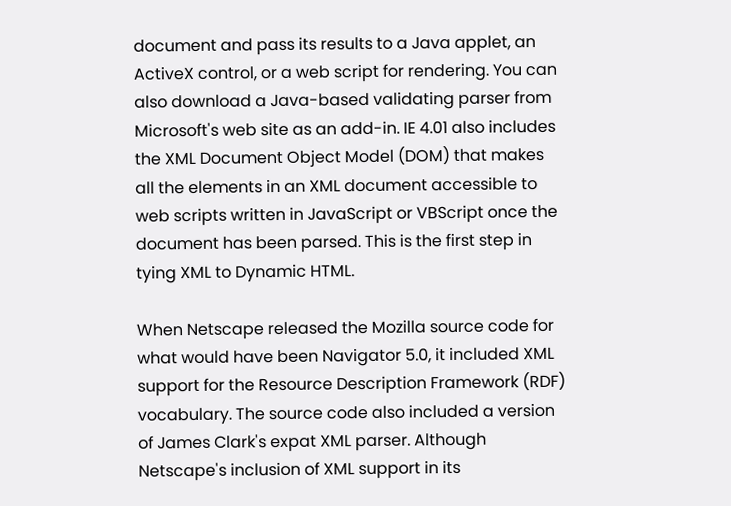document and pass its results to a Java applet, an ActiveX control, or a web script for rendering. You can also download a Java-based validating parser from Microsoft's web site as an add-in. IE 4.01 also includes the XML Document Object Model (DOM) that makes all the elements in an XML document accessible to web scripts written in JavaScript or VBScript once the document has been parsed. This is the first step in tying XML to Dynamic HTML.

When Netscape released the Mozilla source code for what would have been Navigator 5.0, it included XML support for the Resource Description Framework (RDF) vocabulary. The source code also included a version of James Clark's expat XML parser. Although Netscape's inclusion of XML support in its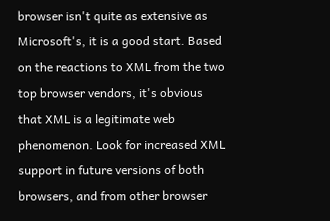browser isn't quite as extensive as Microsoft's, it is a good start. Based on the reactions to XML from the two top browser vendors, it's obvious that XML is a legitimate web phenomenon. Look for increased XML support in future versions of both browsers, and from other browser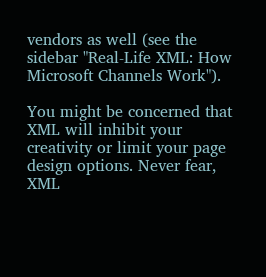vendors as well (see the sidebar "Real-Life XML: How Microsoft Channels Work").

You might be concerned that XML will inhibit your creativity or limit your page design options. Never fear, XML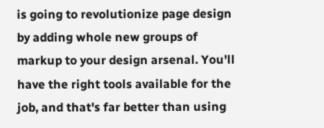is going to revolutionize page design by adding whole new groups of markup to your design arsenal. You'll have the right tools available for the job, and that's far better than using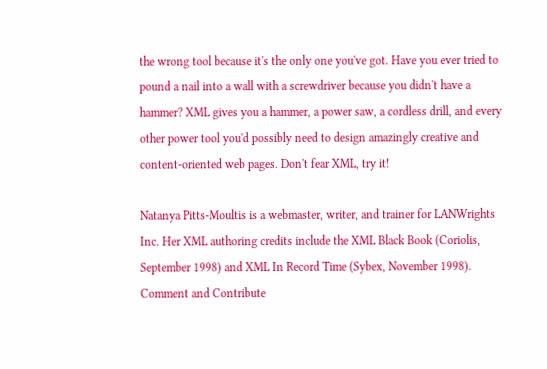the wrong tool because it's the only one you've got. Have you ever tried to pound a nail into a wall with a screwdriver because you didn't have a hammer? XML gives you a hammer, a power saw, a cordless drill, and every other power tool you'd possibly need to design amazingly creative and content-oriented web pages. Don't fear XML, try it!

Natanya Pitts-Moultis is a webmaster, writer, and trainer for LANWrights Inc. Her XML authoring credits include the XML Black Book (Coriolis, September 1998) and XML In Record Time (Sybex, November 1998).
Comment and Contribute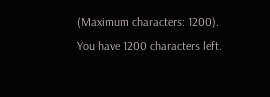(Maximum characters: 1200). You have 1200 characters left.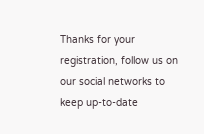Thanks for your registration, follow us on our social networks to keep up-to-date